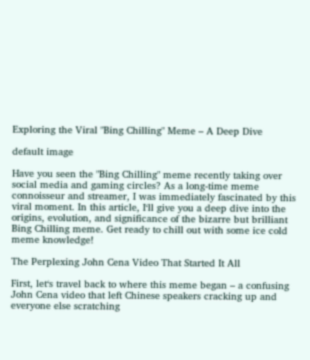Exploring the Viral "Bing Chilling" Meme – A Deep Dive

default image

Have you seen the "Bing Chilling" meme recently taking over social media and gaming circles? As a long-time meme connoisseur and streamer, I was immediately fascinated by this viral moment. In this article, I‘ll give you a deep dive into the origins, evolution, and significance of the bizarre but brilliant Bing Chilling meme. Get ready to chill out with some ice cold meme knowledge!

The Perplexing John Cena Video That Started It All

First, let‘s travel back to where this meme began – a confusing John Cena video that left Chinese speakers cracking up and everyone else scratching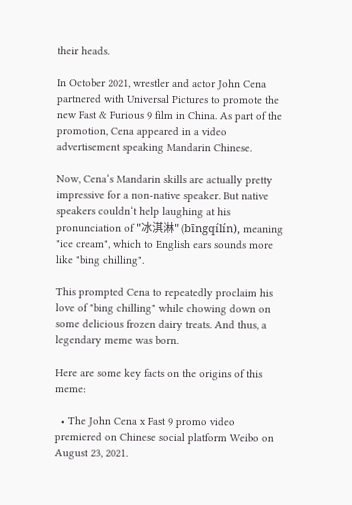their heads.

In October 2021, wrestler and actor John Cena partnered with Universal Pictures to promote the new Fast & Furious 9 film in China. As part of the promotion, Cena appeared in a video advertisement speaking Mandarin Chinese.

Now, Cena‘s Mandarin skills are actually pretty impressive for a non-native speaker. But native speakers couldn‘t help laughing at his pronunciation of "冰淇淋" (bīngqílín), meaning "ice cream", which to English ears sounds more like "bing chilling".

This prompted Cena to repeatedly proclaim his love of "bing chilling" while chowing down on some delicious frozen dairy treats. And thus, a legendary meme was born.

Here are some key facts on the origins of this meme:

  • The John Cena x Fast 9 promo video premiered on Chinese social platform Weibo on August 23, 2021.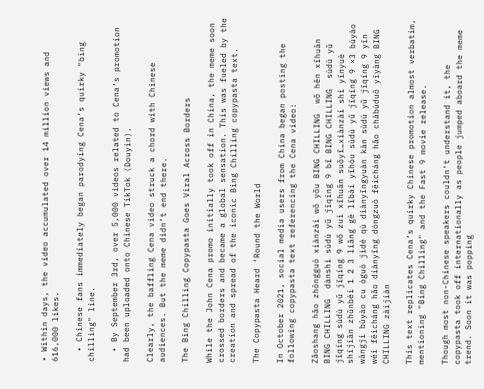• Within days, the video accumulated over 14 million views and 616,000 likes.

  • Chinese fans immediately began parodying Cena‘s quirky "bing chilling" line.

  • By September 3rd, over 5,000 videos related to Cena‘s promotion had been uploaded onto Chinese TikTok (Douyin).

Clearly, the baffling Cena video struck a chord with Chinese audiences. But the meme didn‘t end there.

The Bing Chilling Copypasta Goes Viral Across Borders

While the John Cena promo initially took off in China, the meme soon crossed borders and became a global sensation. This was fueled by the creation and spread of the iconic Bing Chilling copypasta text.

The Copypasta Heard ‘Round the World

In October 2021, social media users from China began posting the following copypasta text referencing the Cena video:

Zǎoshang hǎo zhōngguó xiànzài wǒ yǒu BING CHILLING  wǒ hěn xǐhuān BING CHILLING  dànshì sùdù yǔ jīqíng 9 bǐ BING CHILLING  sùdù yǔ jīqíng sùdù yǔ jīqíng 9 wǒ zuì xǐhuān suǒyǐ…xiànzài shì yīnyuè shíjiān zhǔnbèi 1 2 3 liǎng gè lǐbài yǐhòu sùdù yǔ jīqíng 9 ×3 bùyào wàngjì bùyào cu òguò jìdé qù diànyǐngyuàn kàn sùdù yǔ jīqíng 9 yīn wéi fēicháng hǎo diànyǐng dòngzuò fēicháng hǎo chàbùduō yīyàng BING CHILLING zàijiàn

This text replicates Cena‘s quirky Chinese promotion almost verbatim, mentioning "Bing Chilling" and the Fast 9 movie release.

Though most non-Chinese speakers couldn‘t understand it, the copypasta took off internationally as people jumped aboard the meme trend. Soon it was popping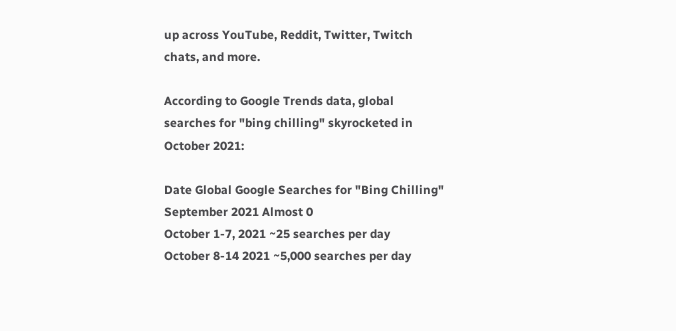up across YouTube, Reddit, Twitter, Twitch chats, and more.

According to Google Trends data, global searches for "bing chilling" skyrocketed in October 2021:

Date Global Google Searches for "Bing Chilling"
September 2021 Almost 0
October 1-7, 2021 ~25 searches per day
October 8-14 2021 ~5,000 searches per day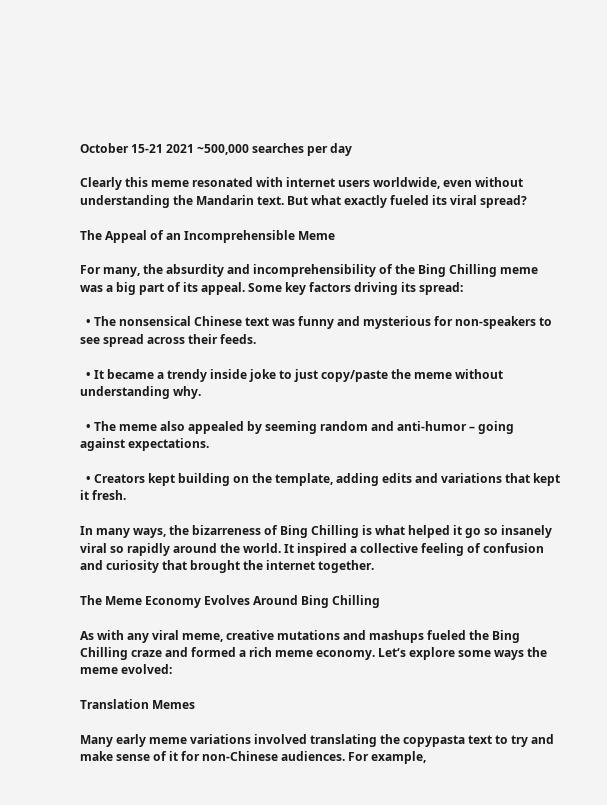October 15-21 2021 ~500,000 searches per day

Clearly this meme resonated with internet users worldwide, even without understanding the Mandarin text. But what exactly fueled its viral spread?

The Appeal of an Incomprehensible Meme

For many, the absurdity and incomprehensibility of the Bing Chilling meme was a big part of its appeal. Some key factors driving its spread:

  • The nonsensical Chinese text was funny and mysterious for non-speakers to see spread across their feeds.

  • It became a trendy inside joke to just copy/paste the meme without understanding why.

  • The meme also appealed by seeming random and anti-humor – going against expectations.

  • Creators kept building on the template, adding edits and variations that kept it fresh.

In many ways, the bizarreness of Bing Chilling is what helped it go so insanely viral so rapidly around the world. It inspired a collective feeling of confusion and curiosity that brought the internet together.

The Meme Economy Evolves Around Bing Chilling

As with any viral meme, creative mutations and mashups fueled the Bing Chilling craze and formed a rich meme economy. Let‘s explore some ways the meme evolved:

Translation Memes

Many early meme variations involved translating the copypasta text to try and make sense of it for non-Chinese audiences. For example,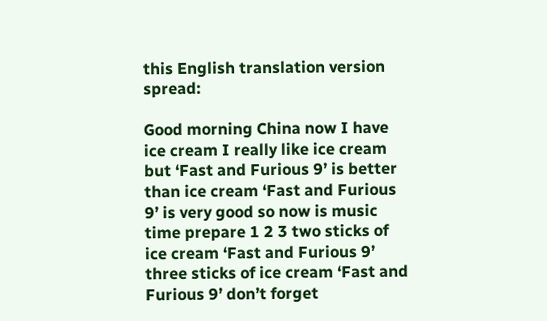this English translation version spread:

Good morning China now I have ice cream I really like ice cream but ‘Fast and Furious 9’ is better than ice cream ‘Fast and Furious 9’ is very good so now is music time prepare 1 2 3 two sticks of ice cream ‘Fast and Furious 9’ three sticks of ice cream ‘Fast and Furious 9’ don’t forget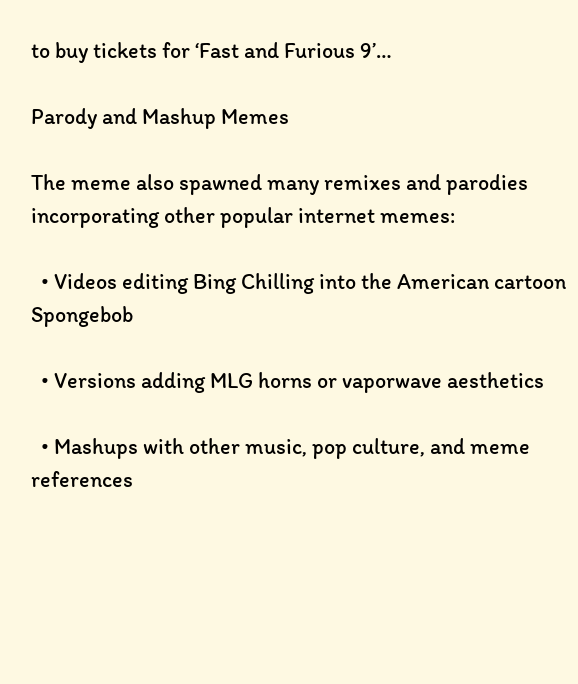to buy tickets for ‘Fast and Furious 9’…

Parody and Mashup Memes

The meme also spawned many remixes and parodies incorporating other popular internet memes:

  • Videos editing Bing Chilling into the American cartoon Spongebob

  • Versions adding MLG horns or vaporwave aesthetics

  • Mashups with other music, pop culture, and meme references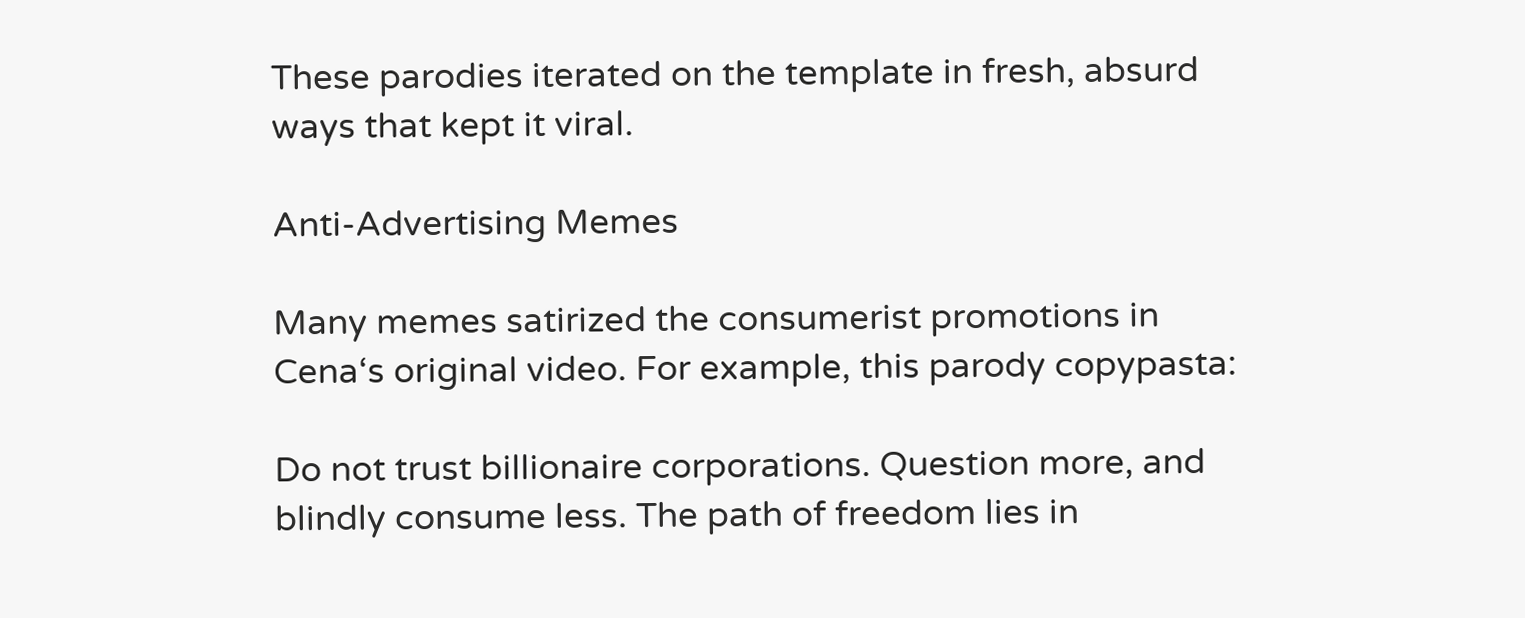These parodies iterated on the template in fresh, absurd ways that kept it viral.

Anti-Advertising Memes

Many memes satirized the consumerist promotions in Cena‘s original video. For example, this parody copypasta:

Do not trust billionaire corporations. Question more, and blindly consume less. The path of freedom lies in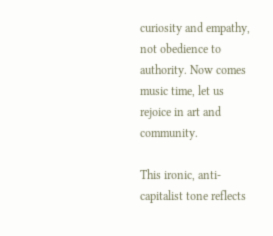curiosity and empathy, not obedience to authority. Now comes music time, let us rejoice in art and community.

This ironic, anti-capitalist tone reflects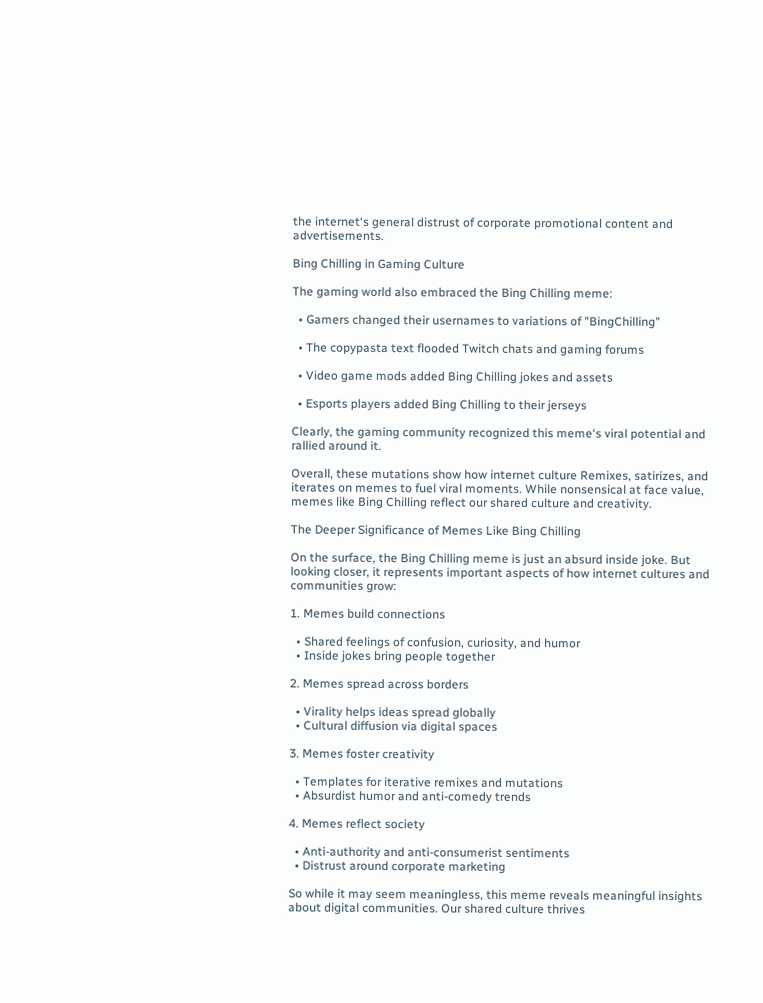the internet‘s general distrust of corporate promotional content and advertisements.

Bing Chilling in Gaming Culture

The gaming world also embraced the Bing Chilling meme:

  • Gamers changed their usernames to variations of "BingChilling"

  • The copypasta text flooded Twitch chats and gaming forums

  • Video game mods added Bing Chilling jokes and assets

  • Esports players added Bing Chilling to their jerseys

Clearly, the gaming community recognized this meme‘s viral potential and rallied around it.

Overall, these mutations show how internet culture Remixes, satirizes, and iterates on memes to fuel viral moments. While nonsensical at face value, memes like Bing Chilling reflect our shared culture and creativity.

The Deeper Significance of Memes Like Bing Chilling

On the surface, the Bing Chilling meme is just an absurd inside joke. But looking closer, it represents important aspects of how internet cultures and communities grow:

1. Memes build connections

  • Shared feelings of confusion, curiosity, and humor
  • Inside jokes bring people together

2. Memes spread across borders

  • Virality helps ideas spread globally
  • Cultural diffusion via digital spaces

3. Memes foster creativity

  • Templates for iterative remixes and mutations
  • Absurdist humor and anti-comedy trends

4. Memes reflect society

  • Anti-authority and anti-consumerist sentiments
  • Distrust around corporate marketing

So while it may seem meaningless, this meme reveals meaningful insights about digital communities. Our shared culture thrives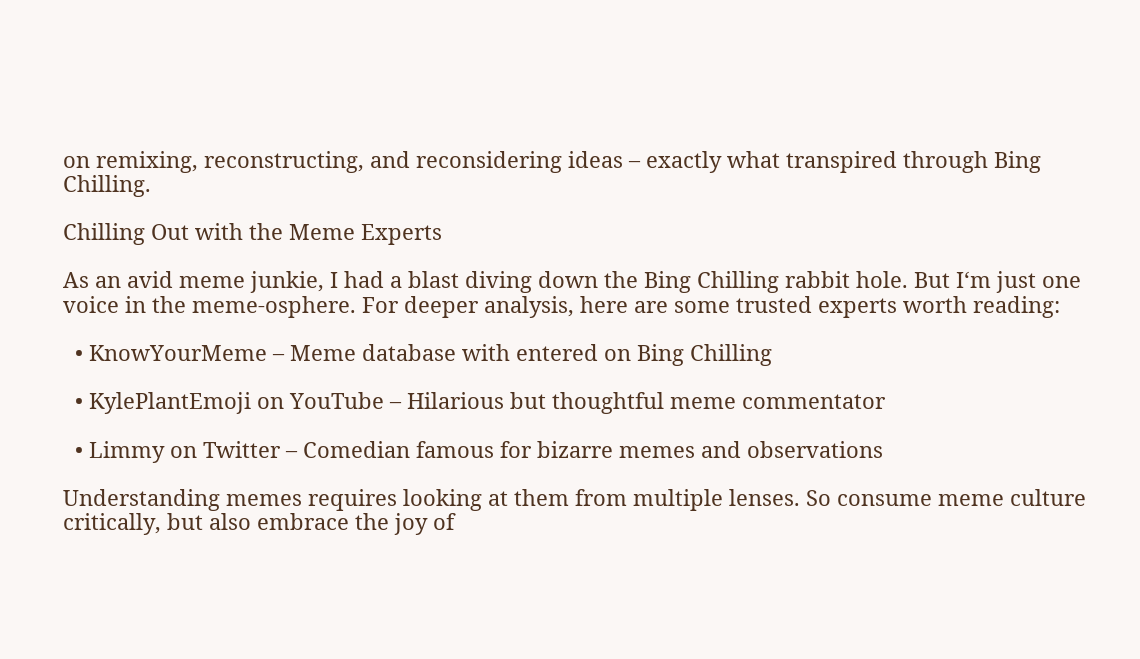on remixing, reconstructing, and reconsidering ideas – exactly what transpired through Bing Chilling.

Chilling Out with the Meme Experts

As an avid meme junkie, I had a blast diving down the Bing Chilling rabbit hole. But I‘m just one voice in the meme-osphere. For deeper analysis, here are some trusted experts worth reading:

  • KnowYourMeme – Meme database with entered on Bing Chilling

  • KylePlantEmoji on YouTube – Hilarious but thoughtful meme commentator

  • Limmy on Twitter – Comedian famous for bizarre memes and observations

Understanding memes requires looking at them from multiple lenses. So consume meme culture critically, but also embrace the joy of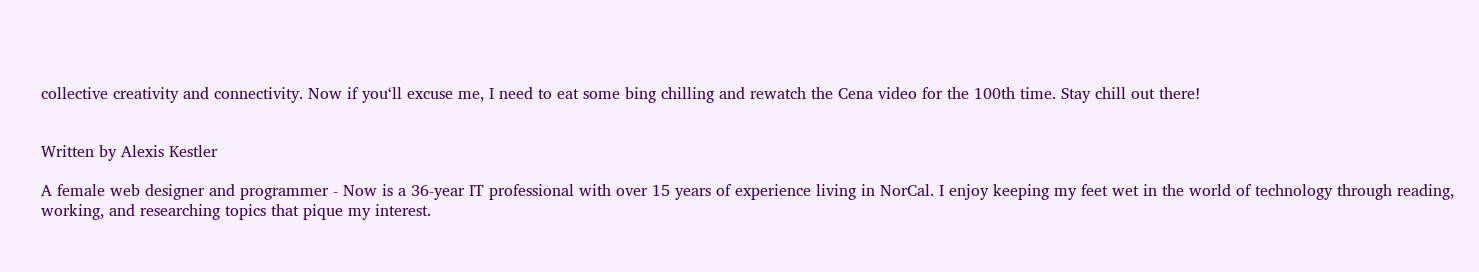collective creativity and connectivity. Now if you‘ll excuse me, I need to eat some bing chilling and rewatch the Cena video for the 100th time. Stay chill out there!


Written by Alexis Kestler

A female web designer and programmer - Now is a 36-year IT professional with over 15 years of experience living in NorCal. I enjoy keeping my feet wet in the world of technology through reading, working, and researching topics that pique my interest.